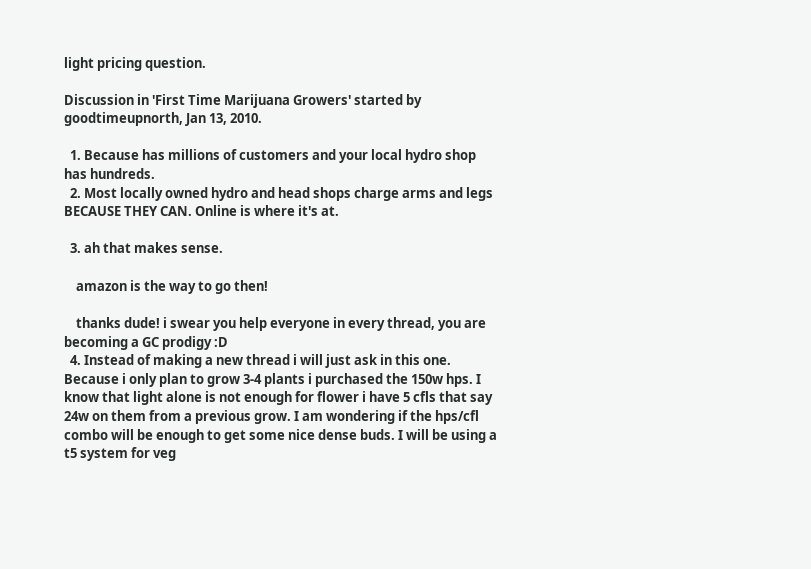light pricing question.

Discussion in 'First Time Marijuana Growers' started by goodtimeupnorth, Jan 13, 2010.

  1. Because has millions of customers and your local hydro shop has hundreds.
  2. Most locally owned hydro and head shops charge arms and legs BECAUSE THEY CAN. Online is where it's at.

  3. ah that makes sense.

    amazon is the way to go then!

    thanks dude! i swear you help everyone in every thread, you are becoming a GC prodigy :D
  4. Instead of making a new thread i will just ask in this one. Because i only plan to grow 3-4 plants i purchased the 150w hps. I know that light alone is not enough for flower i have 5 cfls that say 24w on them from a previous grow. I am wondering if the hps/cfl combo will be enough to get some nice dense buds. I will be using a t5 system for veg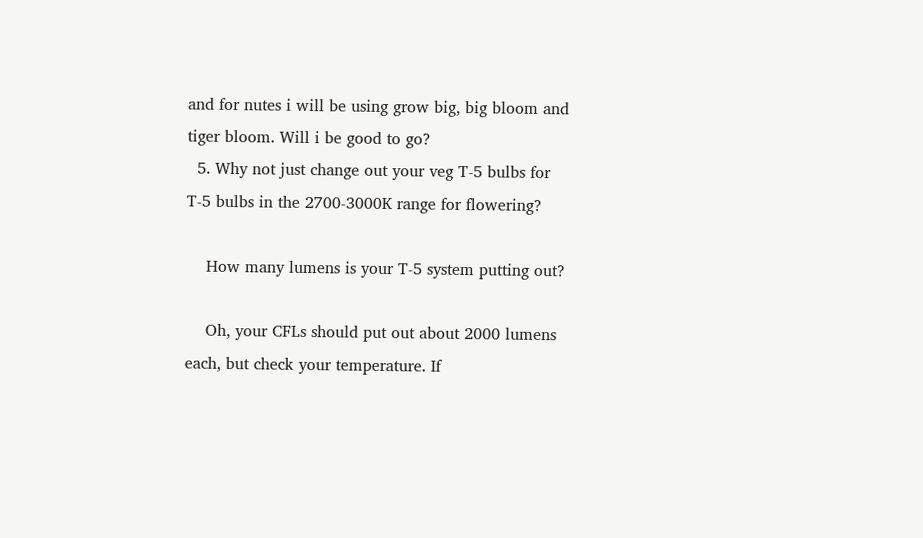and for nutes i will be using grow big, big bloom and tiger bloom. Will i be good to go?
  5. Why not just change out your veg T-5 bulbs for T-5 bulbs in the 2700-3000K range for flowering?

    How many lumens is your T-5 system putting out?

    Oh, your CFLs should put out about 2000 lumens each, but check your temperature. If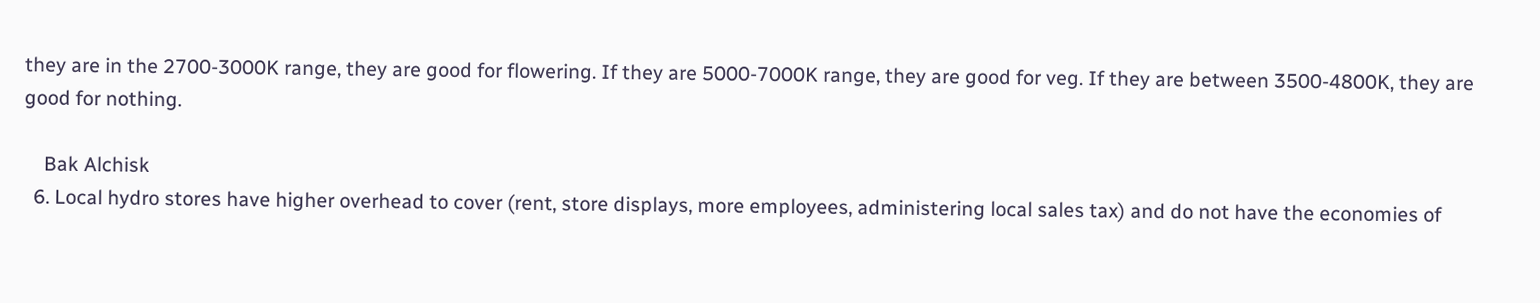they are in the 2700-3000K range, they are good for flowering. If they are 5000-7000K range, they are good for veg. If they are between 3500-4800K, they are good for nothing.

    Bak Alchisk
  6. Local hydro stores have higher overhead to cover (rent, store displays, more employees, administering local sales tax) and do not have the economies of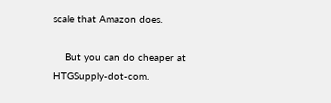scale that Amazon does.

    But you can do cheaper at HTGSupply-dot-com.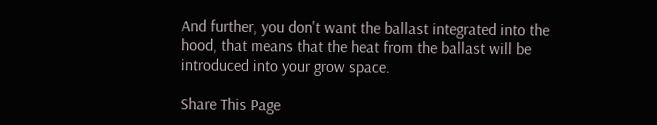And further, you don't want the ballast integrated into the hood, that means that the heat from the ballast will be introduced into your grow space.

Share This Page